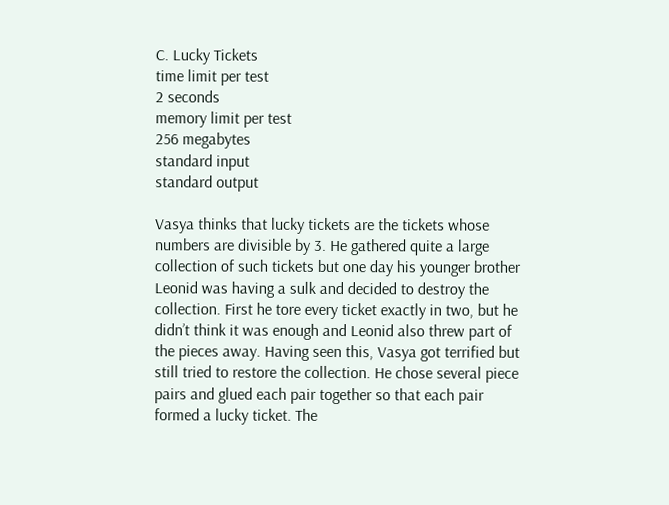C. Lucky Tickets
time limit per test
2 seconds
memory limit per test
256 megabytes
standard input
standard output

Vasya thinks that lucky tickets are the tickets whose numbers are divisible by 3. He gathered quite a large collection of such tickets but one day his younger brother Leonid was having a sulk and decided to destroy the collection. First he tore every ticket exactly in two, but he didn’t think it was enough and Leonid also threw part of the pieces away. Having seen this, Vasya got terrified but still tried to restore the collection. He chose several piece pairs and glued each pair together so that each pair formed a lucky ticket. The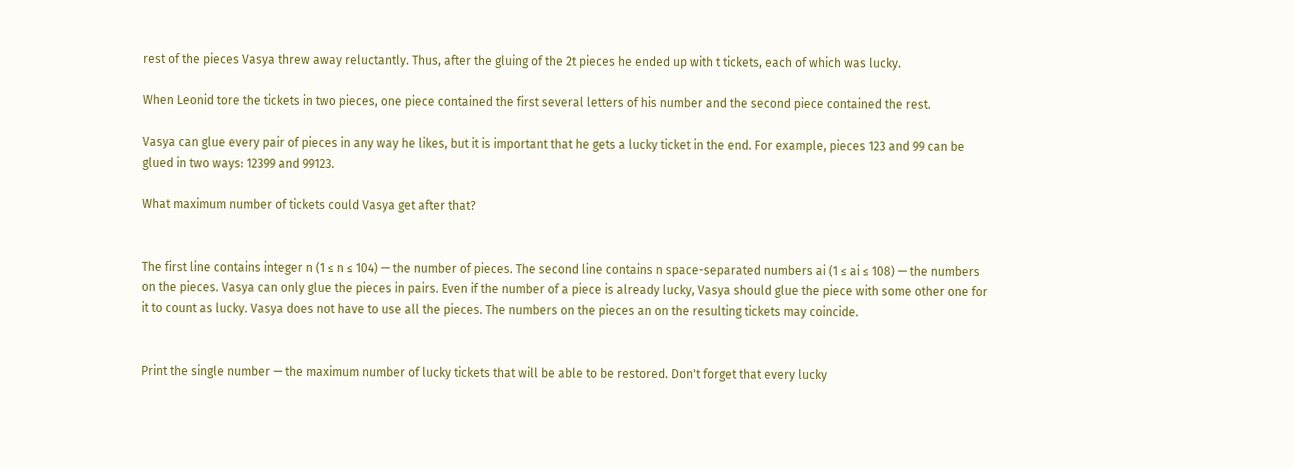rest of the pieces Vasya threw away reluctantly. Thus, after the gluing of the 2t pieces he ended up with t tickets, each of which was lucky.

When Leonid tore the tickets in two pieces, one piece contained the first several letters of his number and the second piece contained the rest.

Vasya can glue every pair of pieces in any way he likes, but it is important that he gets a lucky ticket in the end. For example, pieces 123 and 99 can be glued in two ways: 12399 and 99123.

What maximum number of tickets could Vasya get after that?


The first line contains integer n (1 ≤ n ≤ 104) — the number of pieces. The second line contains n space-separated numbers ai (1 ≤ ai ≤ 108) — the numbers on the pieces. Vasya can only glue the pieces in pairs. Even if the number of a piece is already lucky, Vasya should glue the piece with some other one for it to count as lucky. Vasya does not have to use all the pieces. The numbers on the pieces an on the resulting tickets may coincide.


Print the single number — the maximum number of lucky tickets that will be able to be restored. Don't forget that every lucky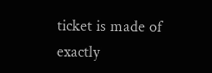ticket is made of exactly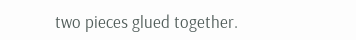two pieces glued together.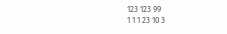123 123 99
1 1 1 23 10 3